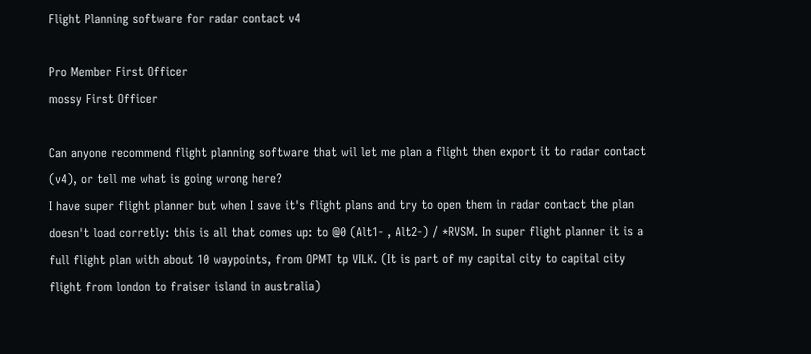Flight Planning software for radar contact v4

Pro Member First Officer
mossy First Officer

Can anyone recommend flight planning software that wil let me plan a flight then export it to radar contact (v4), or tell me what is going wrong here?
I have super flight planner but when I save it's flight plans and try to open them in radar contact the plan doesn't load corretly: this is all that comes up: to @0 (Alt1- , Alt2-) / *RVSM. In super flight planner it is a full flight plan with about 10 waypoints, from OPMT tp VILK. (It is part of my capital city to capital city flight from london to fraiser island in australia)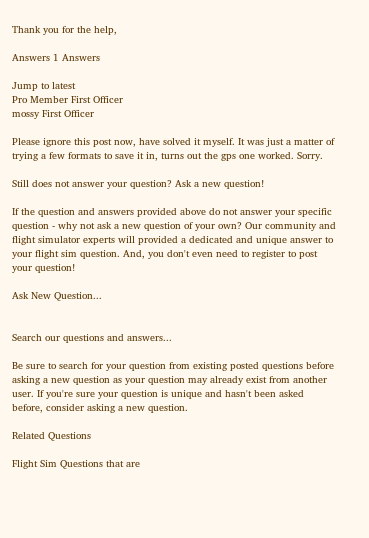Thank you for the help,

Answers 1 Answers

Jump to latest
Pro Member First Officer
mossy First Officer

Please ignore this post now, have solved it myself. It was just a matter of trying a few formats to save it in, turns out the gps one worked. Sorry.

Still does not answer your question? Ask a new question!

If the question and answers provided above do not answer your specific question - why not ask a new question of your own? Our community and flight simulator experts will provided a dedicated and unique answer to your flight sim question. And, you don't even need to register to post your question!

Ask New Question...


Search our questions and answers...

Be sure to search for your question from existing posted questions before asking a new question as your question may already exist from another user. If you're sure your question is unique and hasn't been asked before, consider asking a new question.

Related Questions

Flight Sim Questions that are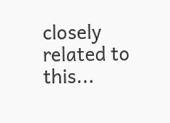closely related to this...